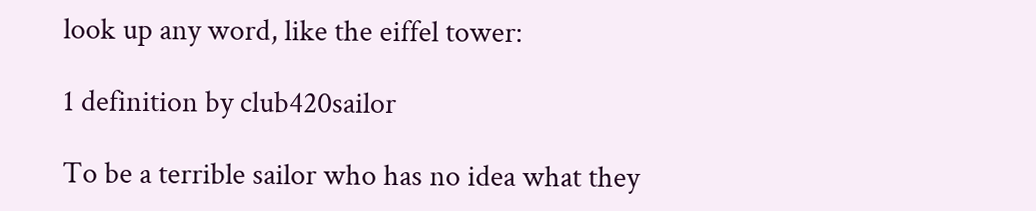look up any word, like the eiffel tower:

1 definition by club420sailor

To be a terrible sailor who has no idea what they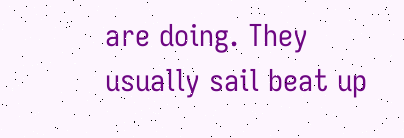are doing. They usually sail beat up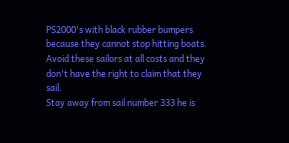PS2000's with black rubber bumpers because they cannot stop hitting boats. Avoid these sailors at all costs and they don't have the right to claim that they sail.
Stay away from sail number 333 he is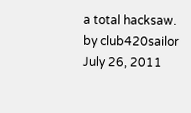a total hacksaw.
by club420sailor July 26, 2011